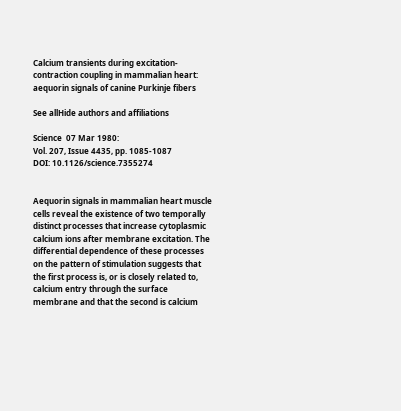Calcium transients during excitation-contraction coupling in mammalian heart: aequorin signals of canine Purkinje fibers

See allHide authors and affiliations

Science  07 Mar 1980:
Vol. 207, Issue 4435, pp. 1085-1087
DOI: 10.1126/science.7355274


Aequorin signals in mammalian heart muscle cells reveal the existence of two temporally distinct processes that increase cytoplasmic calcium ions after membrane excitation. The differential dependence of these processes on the pattern of stimulation suggests that the first process is, or is closely related to, calcium entry through the surface membrane and that the second is calcium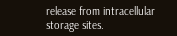release from intracellular storage sites.